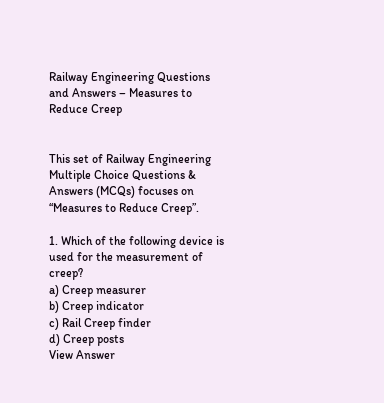Railway Engineering Questions and Answers – Measures to Reduce Creep


This set of Railway Engineering Multiple Choice Questions & Answers (MCQs) focuses on “Measures to Reduce Creep”.

1. Which of the following device is used for the measurement of creep?
a) Creep measurer
b) Creep indicator
c) Rail Creep finder
d) Creep posts
View Answer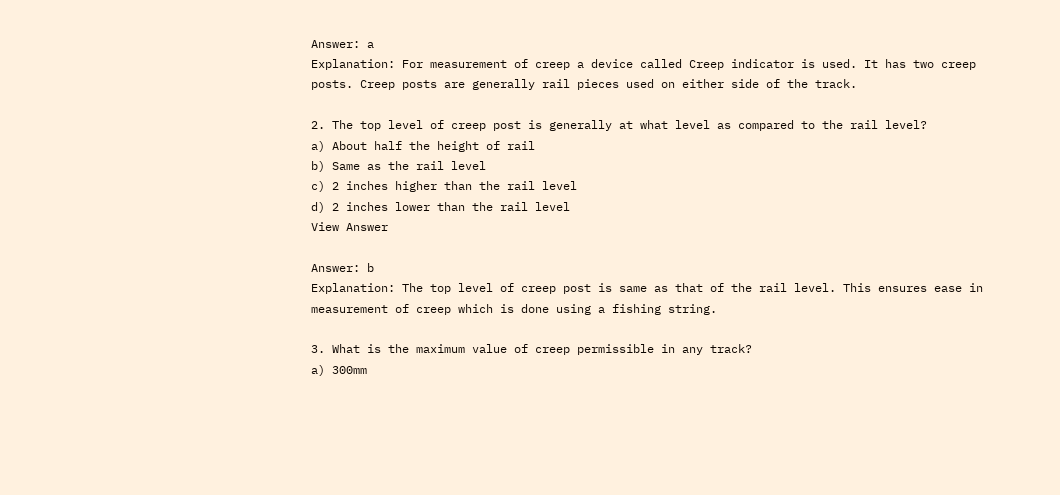Answer: a
Explanation: For measurement of creep a device called Creep indicator is used. It has two creep posts. Creep posts are generally rail pieces used on either side of the track.

2. The top level of creep post is generally at what level as compared to the rail level?
a) About half the height of rail
b) Same as the rail level
c) 2 inches higher than the rail level
d) 2 inches lower than the rail level
View Answer

Answer: b
Explanation: The top level of creep post is same as that of the rail level. This ensures ease in measurement of creep which is done using a fishing string.

3. What is the maximum value of creep permissible in any track?
a) 300mm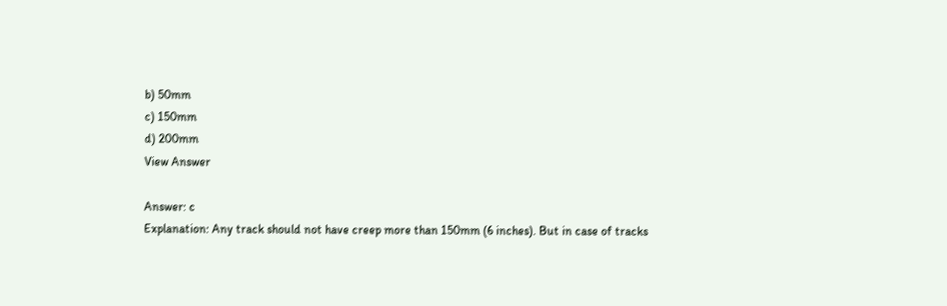b) 50mm
c) 150mm
d) 200mm
View Answer

Answer: c
Explanation: Any track should not have creep more than 150mm (6 inches). But in case of tracks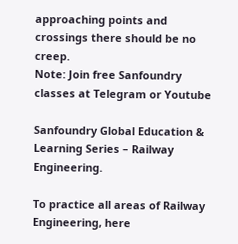approaching points and crossings there should be no creep.
Note: Join free Sanfoundry classes at Telegram or Youtube

Sanfoundry Global Education & Learning Series – Railway Engineering.

To practice all areas of Railway Engineering, here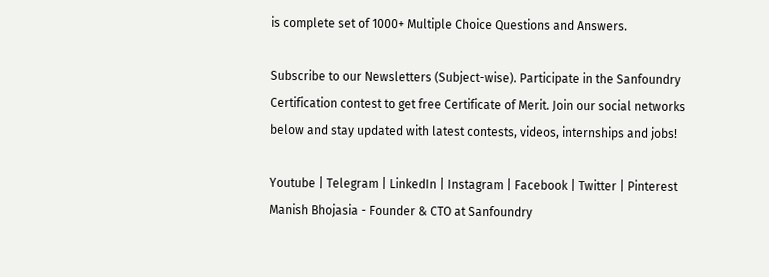is complete set of 1000+ Multiple Choice Questions and Answers.

Subscribe to our Newsletters (Subject-wise). Participate in the Sanfoundry Certification contest to get free Certificate of Merit. Join our social networks below and stay updated with latest contests, videos, internships and jobs!

Youtube | Telegram | LinkedIn | Instagram | Facebook | Twitter | Pinterest
Manish Bhojasia - Founder & CTO at Sanfoundry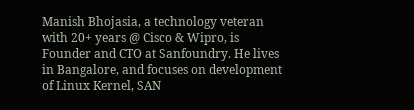Manish Bhojasia, a technology veteran with 20+ years @ Cisco & Wipro, is Founder and CTO at Sanfoundry. He lives in Bangalore, and focuses on development of Linux Kernel, SAN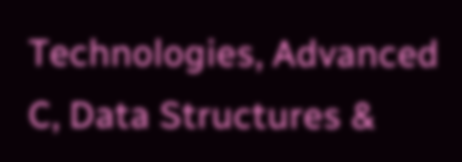Technologies, Advanced C, Data Structures &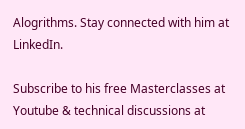Alogrithms. Stay connected with him at LinkedIn.

Subscribe to his free Masterclasses at Youtube & technical discussions at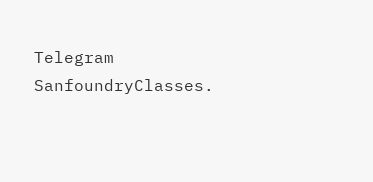Telegram SanfoundryClasses.